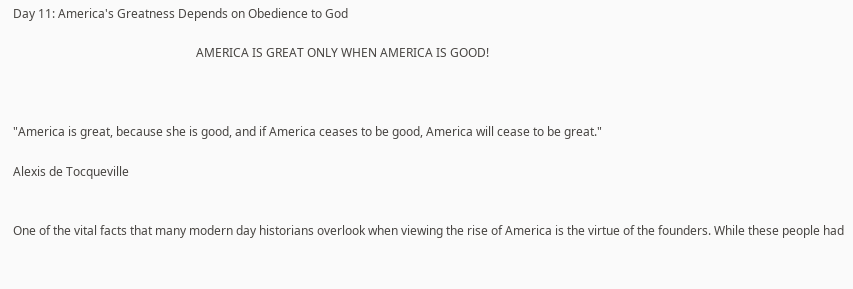Day 11: America's Greatness Depends on Obedience to God

                                                             AMERICA IS GREAT ONLY WHEN AMERICA IS GOOD!



"America is great, because she is good, and if America ceases to be good, America will cease to be great."

Alexis de Tocqueville


One of the vital facts that many modern day historians overlook when viewing the rise of America is the virtue of the founders. While these people had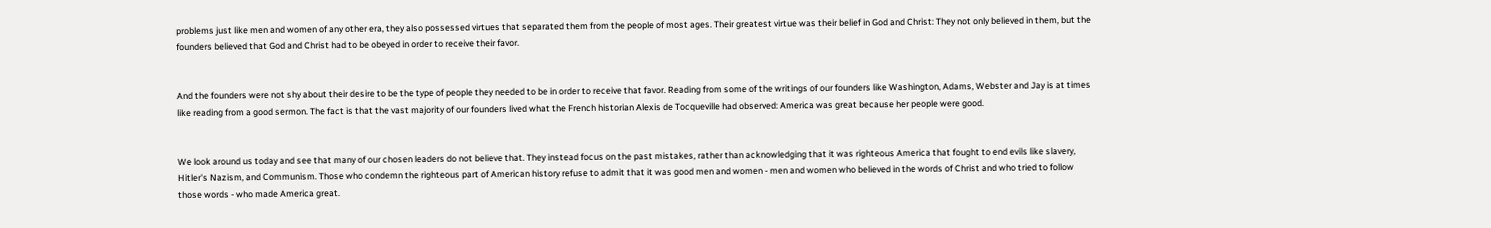problems just like men and women of any other era, they also possessed virtues that separated them from the people of most ages. Their greatest virtue was their belief in God and Christ: They not only believed in them, but the founders believed that God and Christ had to be obeyed in order to receive their favor.


And the founders were not shy about their desire to be the type of people they needed to be in order to receive that favor. Reading from some of the writings of our founders like Washington, Adams, Webster and Jay is at times like reading from a good sermon. The fact is that the vast majority of our founders lived what the French historian Alexis de Tocqueville had observed: America was great because her people were good.


We look around us today and see that many of our chosen leaders do not believe that. They instead focus on the past mistakes, rather than acknowledging that it was righteous America that fought to end evils like slavery, Hitler's Nazism, and Communism. Those who condemn the righteous part of American history refuse to admit that it was good men and women - men and women who believed in the words of Christ and who tried to follow those words - who made America great.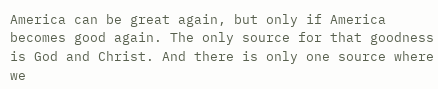America can be great again, but only if America becomes good again. The only source for that goodness is God and Christ. And there is only one source where we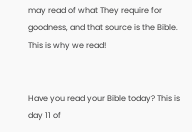may read of what They require for goodness, and that source is the Bible. This is why we read!


Have you read your Bible today? This is day 11 of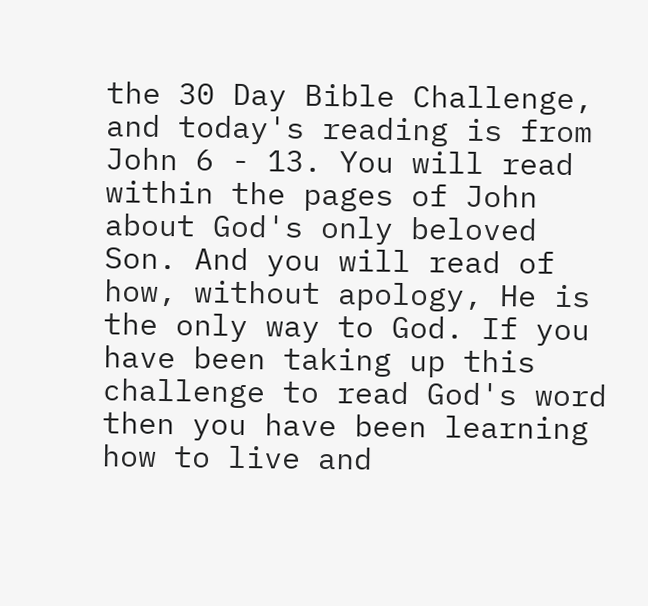the 30 Day Bible Challenge, and today's reading is from John 6 - 13. You will read within the pages of John about God's only beloved Son. And you will read of how, without apology, He is the only way to God. If you have been taking up this challenge to read God's word then you have been learning how to live and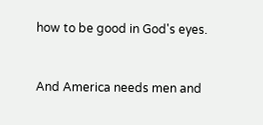how to be good in God's eyes.


And America needs men and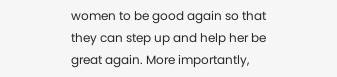women to be good again so that they can step up and help her be great again. More importantly,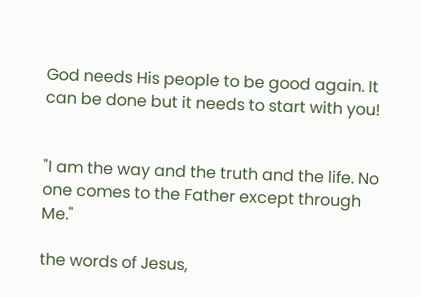God needs His people to be good again. It can be done but it needs to start with you!


"I am the way and the truth and the life. No one comes to the Father except through Me."

the words of Jesus,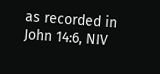as recorded in John 14:6, NIV